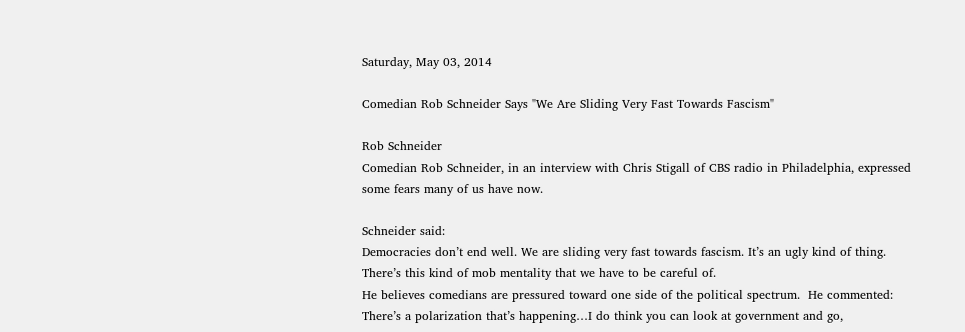Saturday, May 03, 2014

Comedian Rob Schneider Says "We Are Sliding Very Fast Towards Fascism"

Rob Schneider
Comedian Rob Schneider, in an interview with Chris Stigall of CBS radio in Philadelphia, expressed some fears many of us have now.

Schneider said:
Democracies don’t end well. We are sliding very fast towards fascism. It’s an ugly kind of thing. There’s this kind of mob mentality that we have to be careful of.
He believes comedians are pressured toward one side of the political spectrum.  He commented:
There’s a polarization that’s happening…I do think you can look at government and go,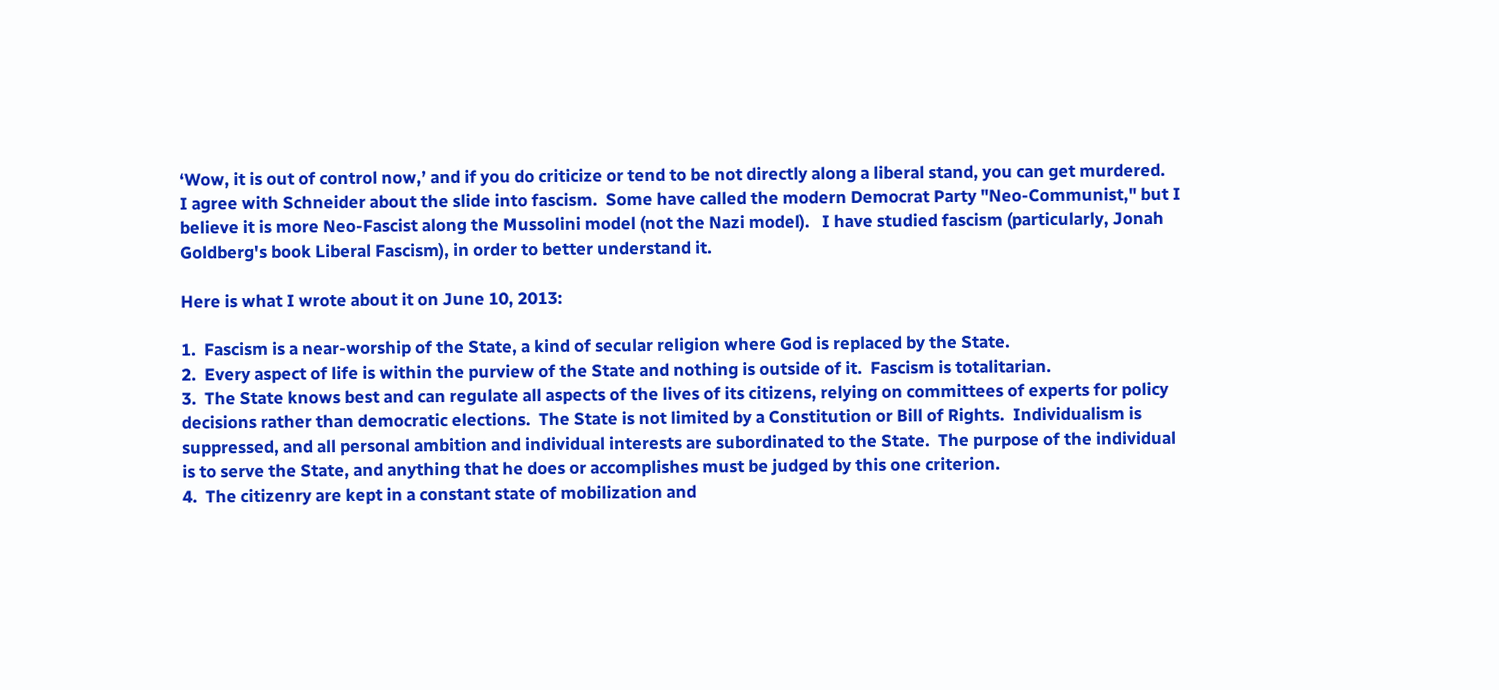‘Wow, it is out of control now,’ and if you do criticize or tend to be not directly along a liberal stand, you can get murdered.
I agree with Schneider about the slide into fascism.  Some have called the modern Democrat Party "Neo-Communist," but I believe it is more Neo-Fascist along the Mussolini model (not the Nazi model).   I have studied fascism (particularly, Jonah Goldberg's book Liberal Fascism), in order to better understand it.

Here is what I wrote about it on June 10, 2013:

1.  Fascism is a near-worship of the State, a kind of secular religion where God is replaced by the State.
2.  Every aspect of life is within the purview of the State and nothing is outside of it.  Fascism is totalitarian.
3.  The State knows best and can regulate all aspects of the lives of its citizens, relying on committees of experts for policy decisions rather than democratic elections.  The State is not limited by a Constitution or Bill of Rights.  Individualism is suppressed, and all personal ambition and individual interests are subordinated to the State.  The purpose of the individual is to serve the State, and anything that he does or accomplishes must be judged by this one criterion.
4.  The citizenry are kept in a constant state of mobilization and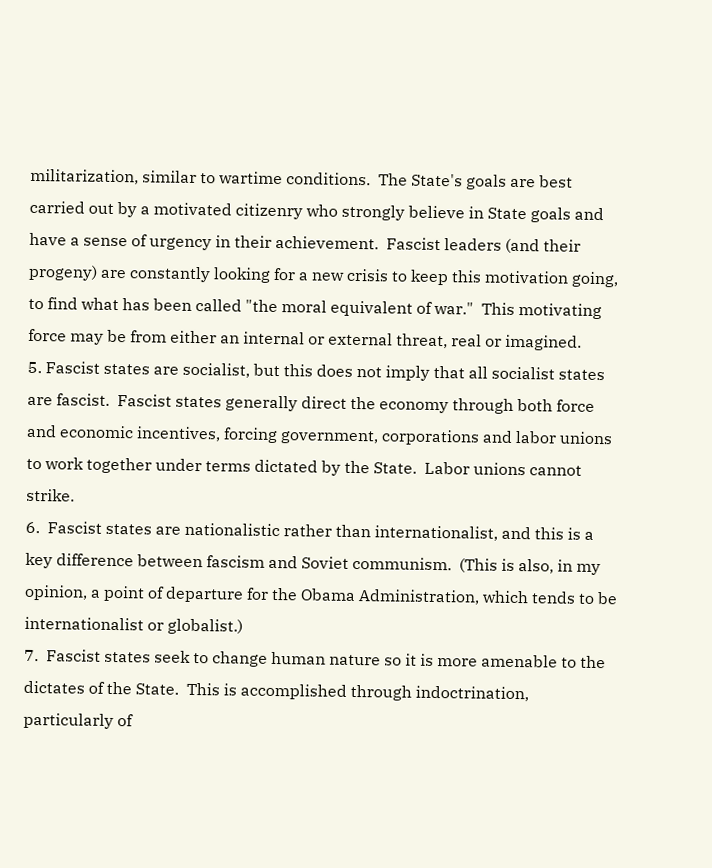militarization, similar to wartime conditions.  The State's goals are best carried out by a motivated citizenry who strongly believe in State goals and have a sense of urgency in their achievement.  Fascist leaders (and their progeny) are constantly looking for a new crisis to keep this motivation going, to find what has been called "the moral equivalent of war."  This motivating force may be from either an internal or external threat, real or imagined.
5. Fascist states are socialist, but this does not imply that all socialist states are fascist.  Fascist states generally direct the economy through both force and economic incentives, forcing government, corporations and labor unions to work together under terms dictated by the State.  Labor unions cannot strike.
6.  Fascist states are nationalistic rather than internationalist, and this is a key difference between fascism and Soviet communism.  (This is also, in my opinion, a point of departure for the Obama Administration, which tends to be internationalist or globalist.)
7.  Fascist states seek to change human nature so it is more amenable to the dictates of the State.  This is accomplished through indoctrination, particularly of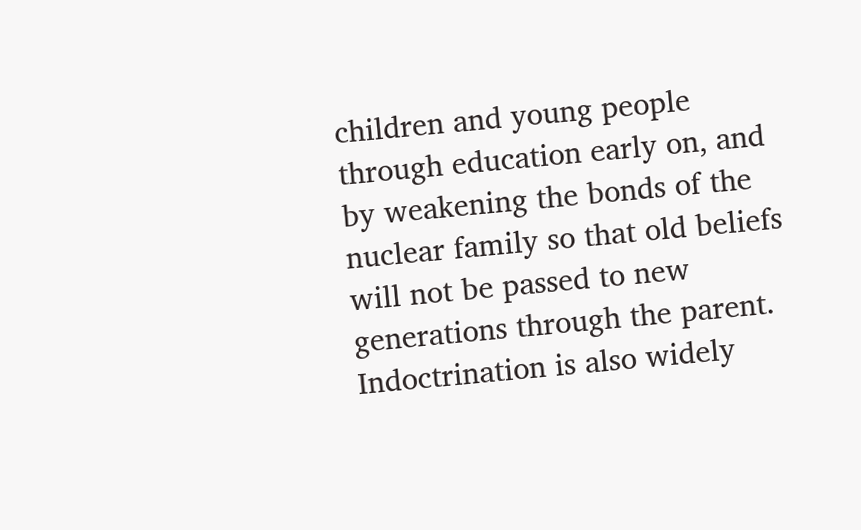children and young people through education early on, and by weakening the bonds of the nuclear family so that old beliefs will not be passed to new generations through the parent.  Indoctrination is also widely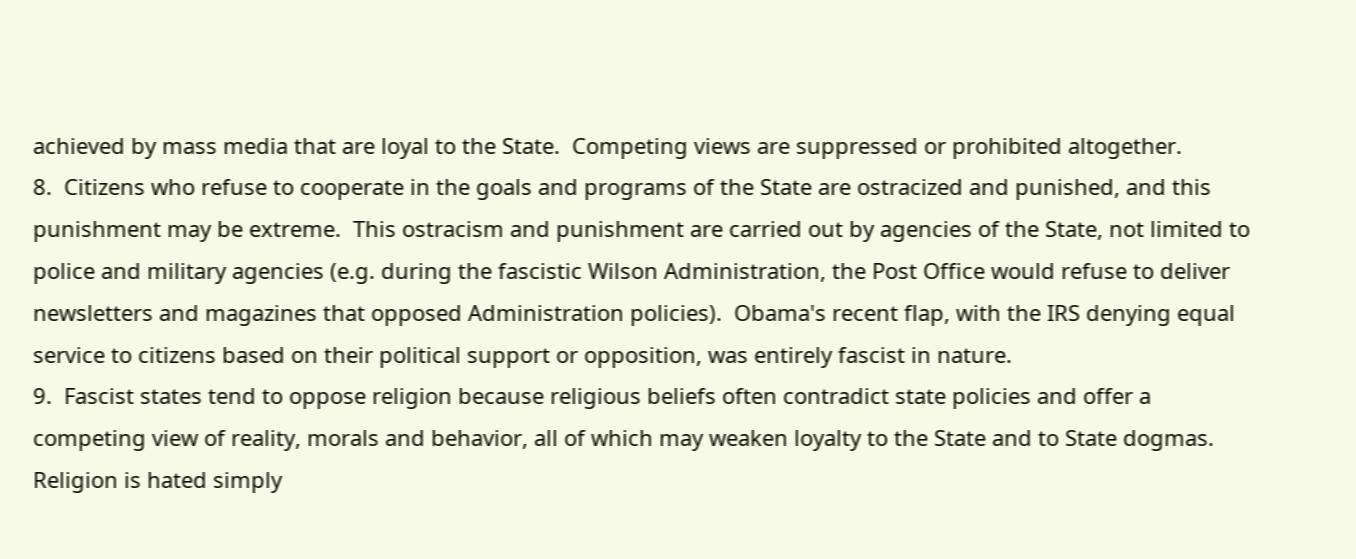achieved by mass media that are loyal to the State.  Competing views are suppressed or prohibited altogether.
8.  Citizens who refuse to cooperate in the goals and programs of the State are ostracized and punished, and this punishment may be extreme.  This ostracism and punishment are carried out by agencies of the State, not limited to police and military agencies (e.g. during the fascistic Wilson Administration, the Post Office would refuse to deliver newsletters and magazines that opposed Administration policies).  Obama's recent flap, with the IRS denying equal service to citizens based on their political support or opposition, was entirely fascist in nature.
9.  Fascist states tend to oppose religion because religious beliefs often contradict state policies and offer a competing view of reality, morals and behavior, all of which may weaken loyalty to the State and to State dogmas.  Religion is hated simply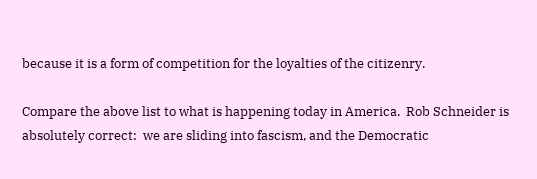because it is a form of competition for the loyalties of the citizenry.

Compare the above list to what is happening today in America.  Rob Schneider is absolutely correct:  we are sliding into fascism, and the Democratic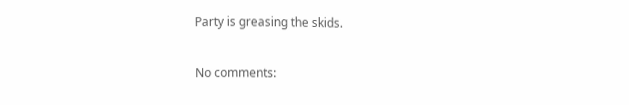Party is greasing the skids.

No comments: